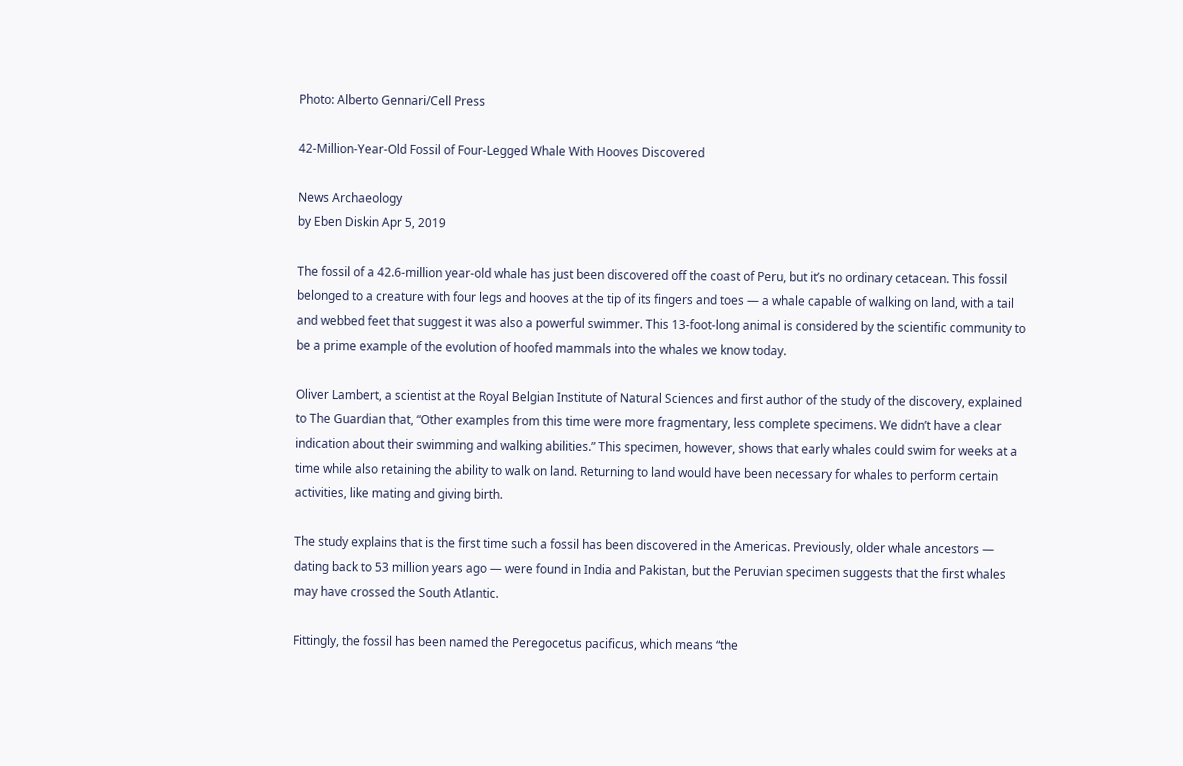Photo: Alberto Gennari/Cell Press

42-Million-Year-Old Fossil of Four-Legged Whale With Hooves Discovered

News Archaeology
by Eben Diskin Apr 5, 2019

The fossil of a 42.6-million year-old whale has just been discovered off the coast of Peru, but it’s no ordinary cetacean. This fossil belonged to a creature with four legs and hooves at the tip of its fingers and toes — a whale capable of walking on land, with a tail and webbed feet that suggest it was also a powerful swimmer. This 13-foot-long animal is considered by the scientific community to be a prime example of the evolution of hoofed mammals into the whales we know today.

Oliver Lambert, a scientist at the Royal Belgian Institute of Natural Sciences and first author of the study of the discovery, explained to The Guardian that, “Other examples from this time were more fragmentary, less complete specimens. We didn’t have a clear indication about their swimming and walking abilities.” This specimen, however, shows that early whales could swim for weeks at a time while also retaining the ability to walk on land. Returning to land would have been necessary for whales to perform certain activities, like mating and giving birth.

The study explains that is the first time such a fossil has been discovered in the Americas. Previously, older whale ancestors — dating back to 53 million years ago — were found in India and Pakistan, but the Peruvian specimen suggests that the first whales may have crossed the South Atlantic.

Fittingly, the fossil has been named the Peregocetus pacificus, which means “the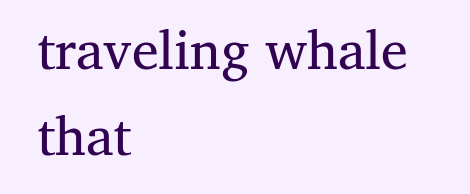traveling whale that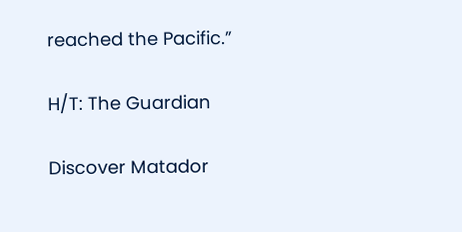reached the Pacific.”

H/T: The Guardian

Discover Matador